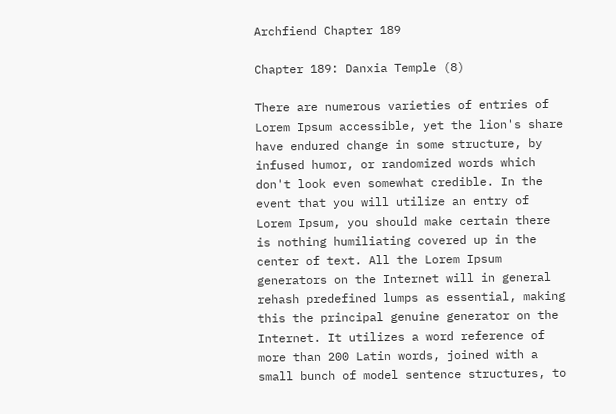Archfiend Chapter 189

Chapter 189: Danxia Temple (8)

There are numerous varieties of entries of Lorem Ipsum accessible, yet the lion's share have endured change in some structure, by infused humor, or randomized words which don't look even somewhat credible. In the event that you will utilize an entry of Lorem Ipsum, you should make certain there is nothing humiliating covered up in the center of text. All the Lorem Ipsum generators on the Internet will in general rehash predefined lumps as essential, making this the principal genuine generator on the Internet. It utilizes a word reference of more than 200 Latin words, joined with a small bunch of model sentence structures, to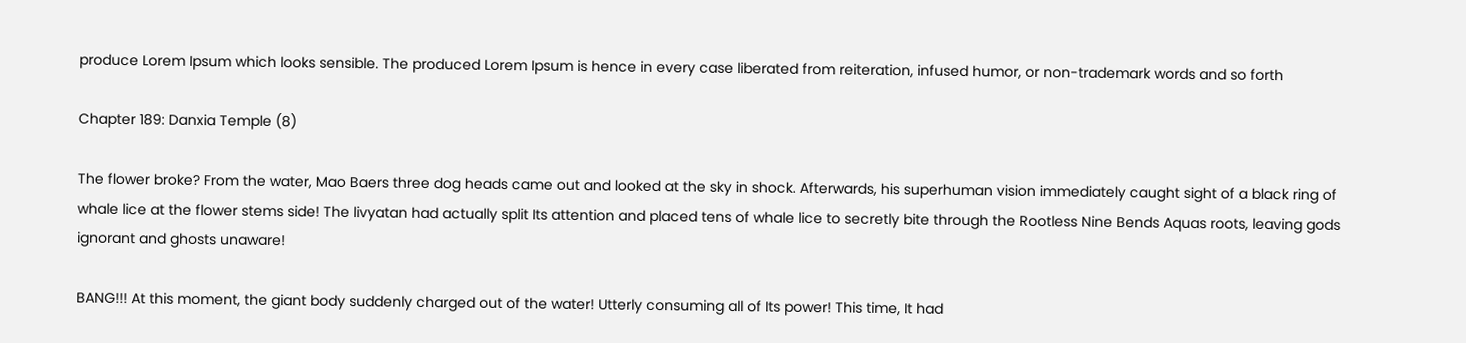produce Lorem Ipsum which looks sensible. The produced Lorem Ipsum is hence in every case liberated from reiteration, infused humor, or non-trademark words and so forth

Chapter 189: Danxia Temple (8)

The flower broke? From the water, Mao Baers three dog heads came out and looked at the sky in shock. Afterwards, his superhuman vision immediately caught sight of a black ring of whale lice at the flower stems side! The livyatan had actually split Its attention and placed tens of whale lice to secretly bite through the Rootless Nine Bends Aquas roots, leaving gods ignorant and ghosts unaware!

BANG!!! At this moment, the giant body suddenly charged out of the water! Utterly consuming all of Its power! This time, It had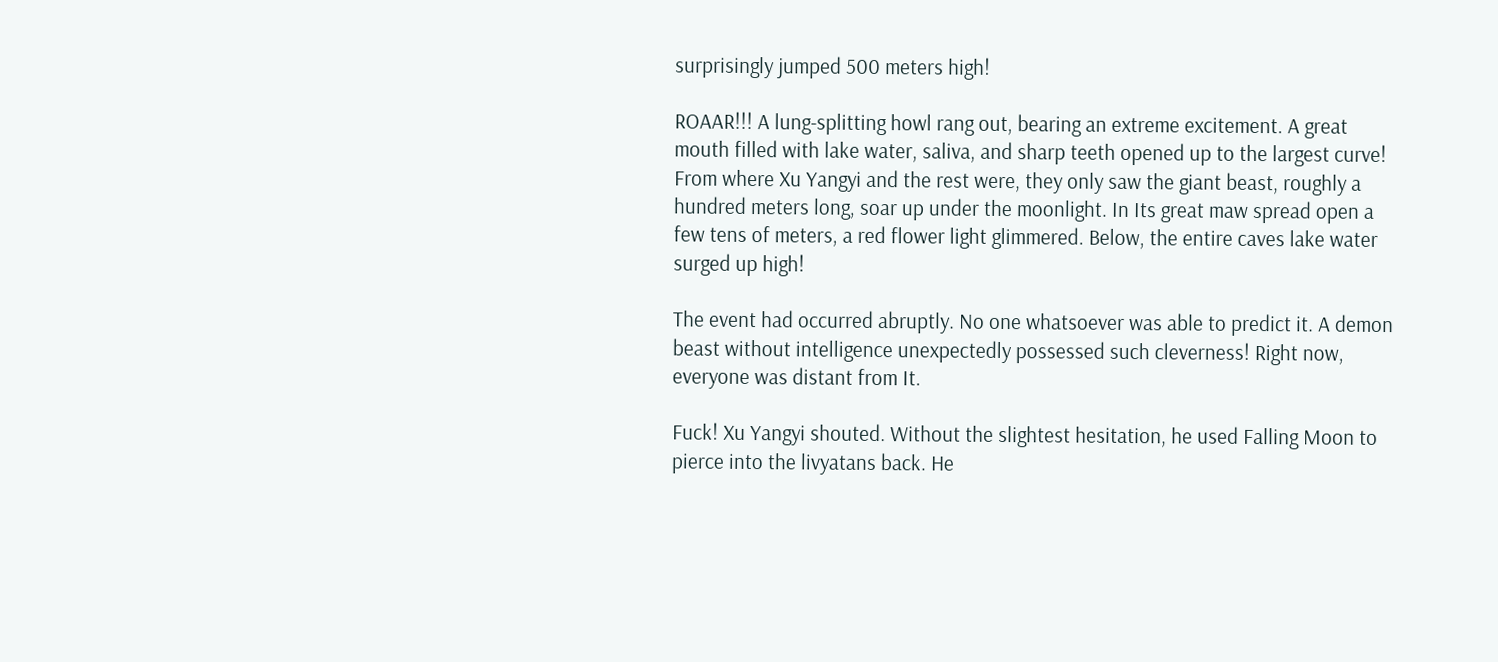surprisingly jumped 500 meters high!

ROAAR!!! A lung-splitting howl rang out, bearing an extreme excitement. A great mouth filled with lake water, saliva, and sharp teeth opened up to the largest curve! From where Xu Yangyi and the rest were, they only saw the giant beast, roughly a hundred meters long, soar up under the moonlight. In Its great maw spread open a few tens of meters, a red flower light glimmered. Below, the entire caves lake water surged up high!

The event had occurred abruptly. No one whatsoever was able to predict it. A demon beast without intelligence unexpectedly possessed such cleverness! Right now, everyone was distant from It.

Fuck! Xu Yangyi shouted. Without the slightest hesitation, he used Falling Moon to pierce into the livyatans back. He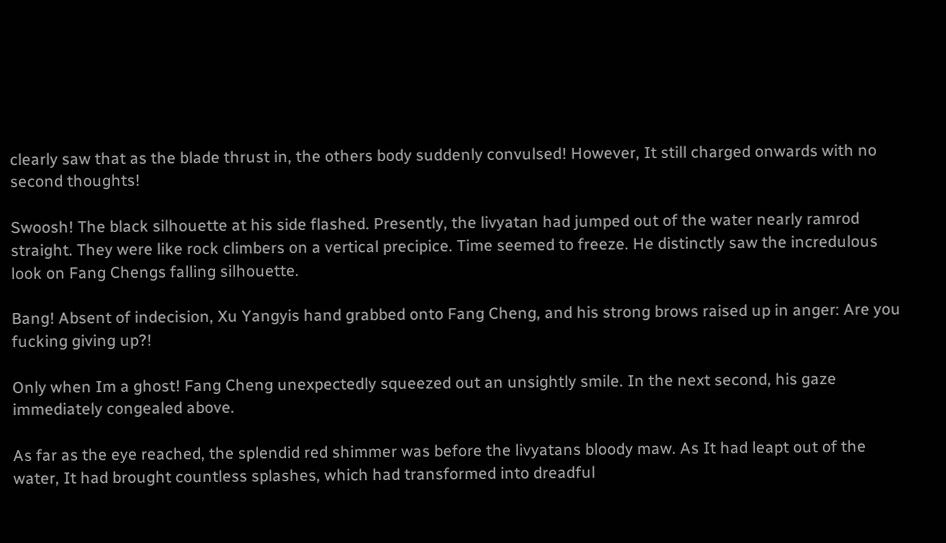clearly saw that as the blade thrust in, the others body suddenly convulsed! However, It still charged onwards with no second thoughts!

Swoosh! The black silhouette at his side flashed. Presently, the livyatan had jumped out of the water nearly ramrod straight. They were like rock climbers on a vertical precipice. Time seemed to freeze. He distinctly saw the incredulous look on Fang Chengs falling silhouette.

Bang! Absent of indecision, Xu Yangyis hand grabbed onto Fang Cheng, and his strong brows raised up in anger: Are you fucking giving up?!

Only when Im a ghost! Fang Cheng unexpectedly squeezed out an unsightly smile. In the next second, his gaze immediately congealed above.

As far as the eye reached, the splendid red shimmer was before the livyatans bloody maw. As It had leapt out of the water, It had brought countless splashes, which had transformed into dreadful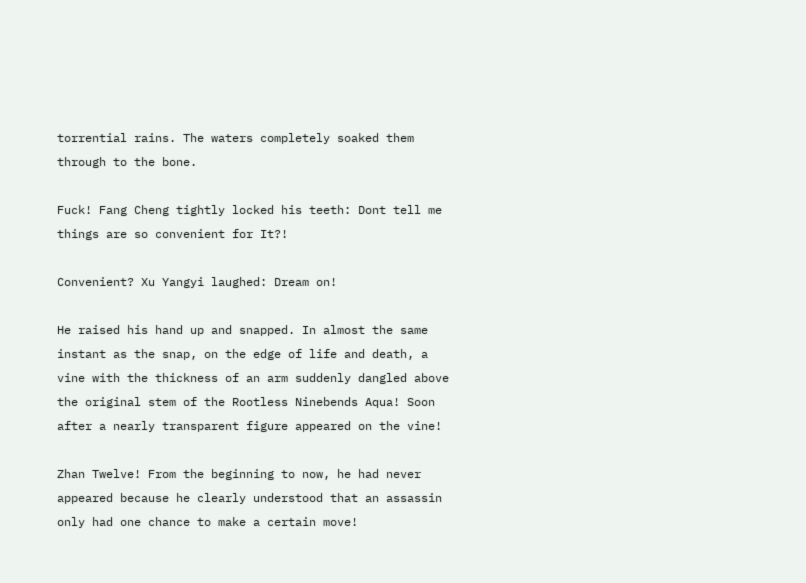torrential rains. The waters completely soaked them through to the bone.

Fuck! Fang Cheng tightly locked his teeth: Dont tell me things are so convenient for It?!

Convenient? Xu Yangyi laughed: Dream on!

He raised his hand up and snapped. In almost the same instant as the snap, on the edge of life and death, a vine with the thickness of an arm suddenly dangled above the original stem of the Rootless Ninebends Aqua! Soon after a nearly transparent figure appeared on the vine!

Zhan Twelve! From the beginning to now, he had never appeared because he clearly understood that an assassin only had one chance to make a certain move!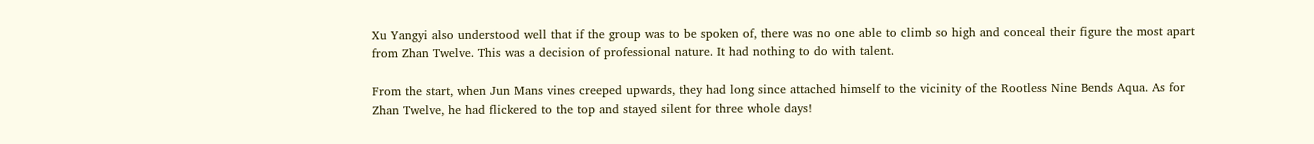Xu Yangyi also understood well that if the group was to be spoken of, there was no one able to climb so high and conceal their figure the most apart from Zhan Twelve. This was a decision of professional nature. It had nothing to do with talent.

From the start, when Jun Mans vines creeped upwards, they had long since attached himself to the vicinity of the Rootless Nine Bends Aqua. As for Zhan Twelve, he had flickered to the top and stayed silent for three whole days!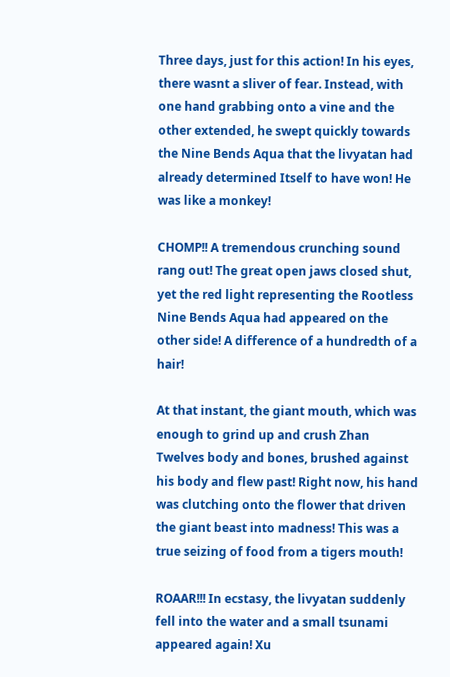Three days, just for this action! In his eyes, there wasnt a sliver of fear. Instead, with one hand grabbing onto a vine and the other extended, he swept quickly towards the Nine Bends Aqua that the livyatan had already determined Itself to have won! He was like a monkey!

CHOMP!! A tremendous crunching sound rang out! The great open jaws closed shut, yet the red light representing the Rootless Nine Bends Aqua had appeared on the other side! A difference of a hundredth of a hair!

At that instant, the giant mouth, which was enough to grind up and crush Zhan Twelves body and bones, brushed against his body and flew past! Right now, his hand was clutching onto the flower that driven the giant beast into madness! This was a true seizing of food from a tigers mouth!

ROAAR!!! In ecstasy, the livyatan suddenly fell into the water and a small tsunami appeared again! Xu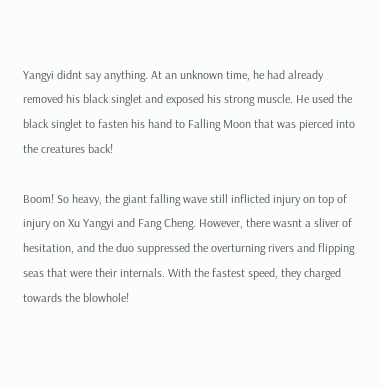Yangyi didnt say anything. At an unknown time, he had already removed his black singlet and exposed his strong muscle. He used the black singlet to fasten his hand to Falling Moon that was pierced into the creatures back!

Boom! So heavy, the giant falling wave still inflicted injury on top of injury on Xu Yangyi and Fang Cheng. However, there wasnt a sliver of hesitation, and the duo suppressed the overturning rivers and flipping seas that were their internals. With the fastest speed, they charged towards the blowhole!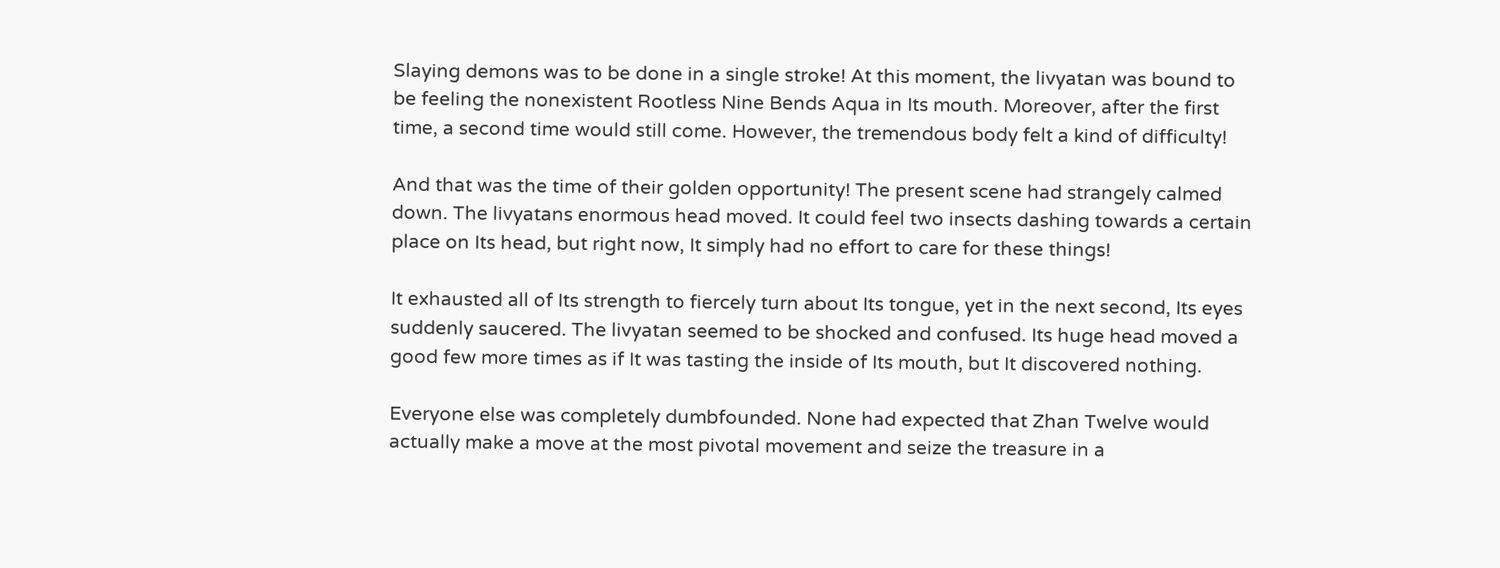Slaying demons was to be done in a single stroke! At this moment, the livyatan was bound to be feeling the nonexistent Rootless Nine Bends Aqua in Its mouth. Moreover, after the first time, a second time would still come. However, the tremendous body felt a kind of difficulty!

And that was the time of their golden opportunity! The present scene had strangely calmed down. The livyatans enormous head moved. It could feel two insects dashing towards a certain place on Its head, but right now, It simply had no effort to care for these things!

It exhausted all of Its strength to fiercely turn about Its tongue, yet in the next second, Its eyes suddenly saucered. The livyatan seemed to be shocked and confused. Its huge head moved a good few more times as if It was tasting the inside of Its mouth, but It discovered nothing.

Everyone else was completely dumbfounded. None had expected that Zhan Twelve would actually make a move at the most pivotal movement and seize the treasure in a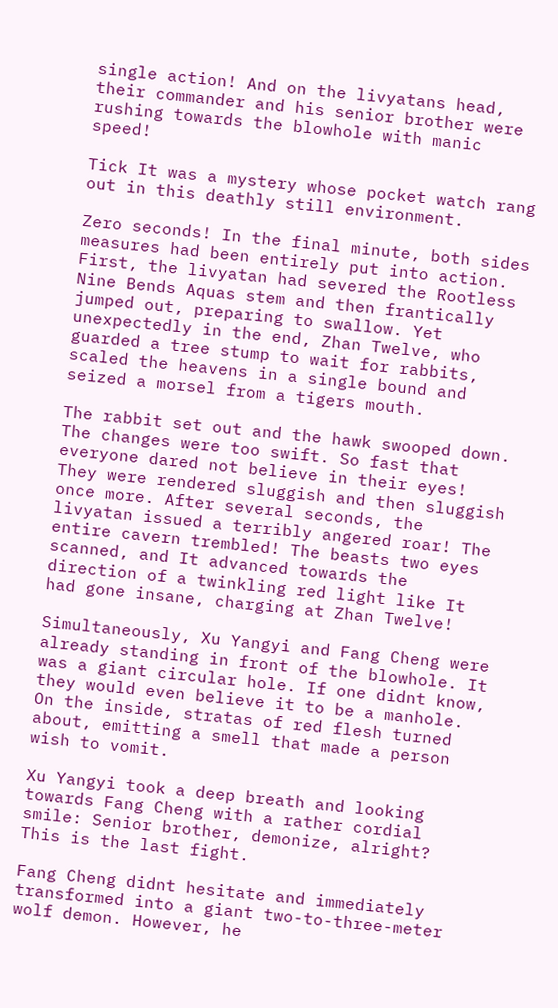single action! And on the livyatans head, their commander and his senior brother were rushing towards the blowhole with manic speed!

Tick It was a mystery whose pocket watch rang out in this deathly still environment.

Zero seconds! In the final minute, both sides measures had been entirely put into action. First, the livyatan had severed the Rootless Nine Bends Aquas stem and then frantically jumped out, preparing to swallow. Yet unexpectedly in the end, Zhan Twelve, who guarded a tree stump to wait for rabbits, scaled the heavens in a single bound and seized a morsel from a tigers mouth.

The rabbit set out and the hawk swooped down. The changes were too swift. So fast that everyone dared not believe in their eyes! They were rendered sluggish and then sluggish once more. After several seconds, the livyatan issued a terribly angered roar! The entire cavern trembled! The beasts two eyes scanned, and It advanced towards the direction of a twinkling red light like It had gone insane, charging at Zhan Twelve!

Simultaneously, Xu Yangyi and Fang Cheng were already standing in front of the blowhole. It was a giant circular hole. If one didnt know, they would even believe it to be a manhole. On the inside, stratas of red flesh turned about, emitting a smell that made a person wish to vomit.

Xu Yangyi took a deep breath and looking towards Fang Cheng with a rather cordial smile: Senior brother, demonize, alright? This is the last fight.

Fang Cheng didnt hesitate and immediately transformed into a giant two-to-three-meter wolf demon. However, he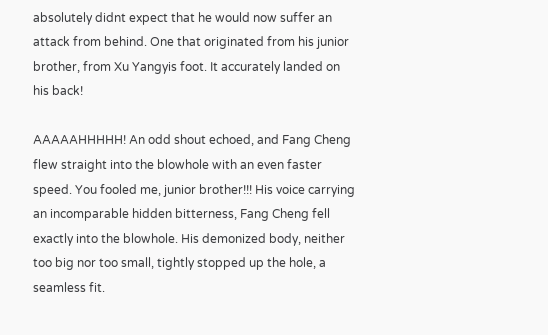absolutely didnt expect that he would now suffer an attack from behind. One that originated from his junior brother, from Xu Yangyis foot. It accurately landed on his back!

AAAAAHHHHH! An odd shout echoed, and Fang Cheng flew straight into the blowhole with an even faster speed. You fooled me, junior brother!!! His voice carrying an incomparable hidden bitterness, Fang Cheng fell exactly into the blowhole. His demonized body, neither too big nor too small, tightly stopped up the hole, a seamless fit.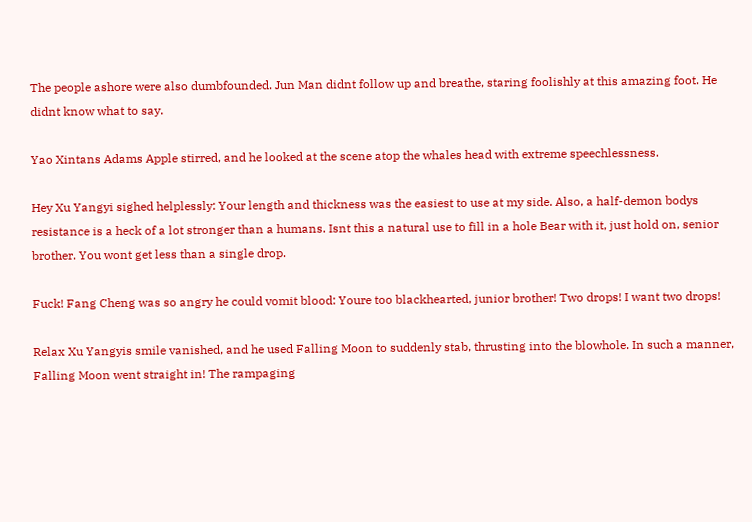The people ashore were also dumbfounded. Jun Man didnt follow up and breathe, staring foolishly at this amazing foot. He didnt know what to say.

Yao Xintans Adams Apple stirred, and he looked at the scene atop the whales head with extreme speechlessness.

Hey Xu Yangyi sighed helplessly: Your length and thickness was the easiest to use at my side. Also, a half-demon bodys resistance is a heck of a lot stronger than a humans. Isnt this a natural use to fill in a hole Bear with it, just hold on, senior brother. You wont get less than a single drop.

Fuck! Fang Cheng was so angry he could vomit blood: Youre too blackhearted, junior brother! Two drops! I want two drops!

Relax Xu Yangyis smile vanished, and he used Falling Moon to suddenly stab, thrusting into the blowhole. In such a manner, Falling Moon went straight in! The rampaging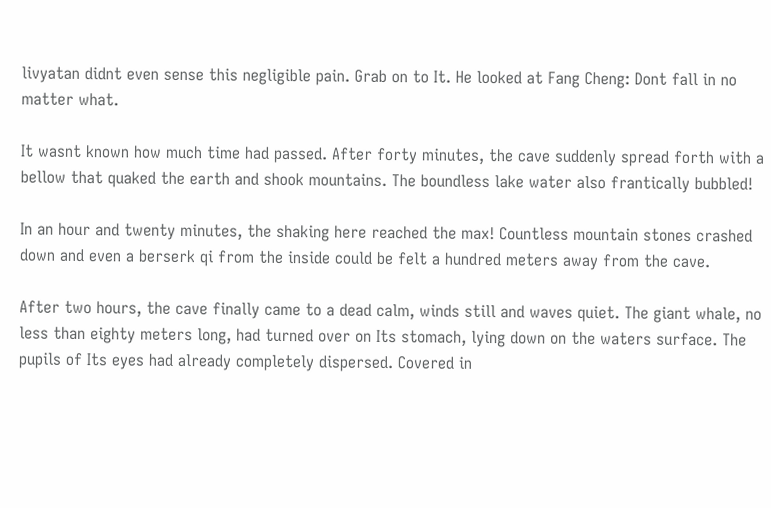livyatan didnt even sense this negligible pain. Grab on to It. He looked at Fang Cheng: Dont fall in no matter what.

It wasnt known how much time had passed. After forty minutes, the cave suddenly spread forth with a bellow that quaked the earth and shook mountains. The boundless lake water also frantically bubbled!

In an hour and twenty minutes, the shaking here reached the max! Countless mountain stones crashed down and even a berserk qi from the inside could be felt a hundred meters away from the cave.

After two hours, the cave finally came to a dead calm, winds still and waves quiet. The giant whale, no less than eighty meters long, had turned over on Its stomach, lying down on the waters surface. The pupils of Its eyes had already completely dispersed. Covered in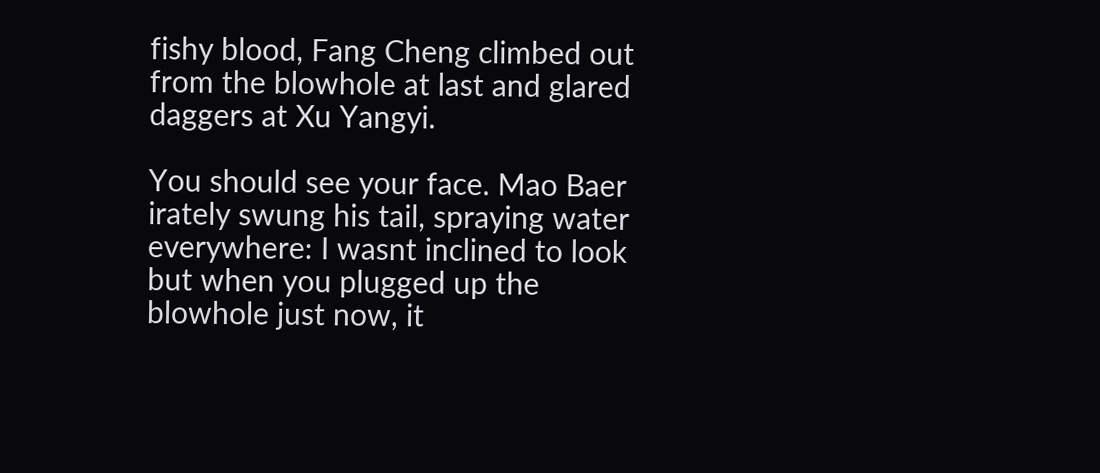fishy blood, Fang Cheng climbed out from the blowhole at last and glared daggers at Xu Yangyi.

You should see your face. Mao Baer irately swung his tail, spraying water everywhere: I wasnt inclined to look but when you plugged up the blowhole just now, it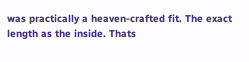was practically a heaven-crafted fit. The exact length as the inside. Thats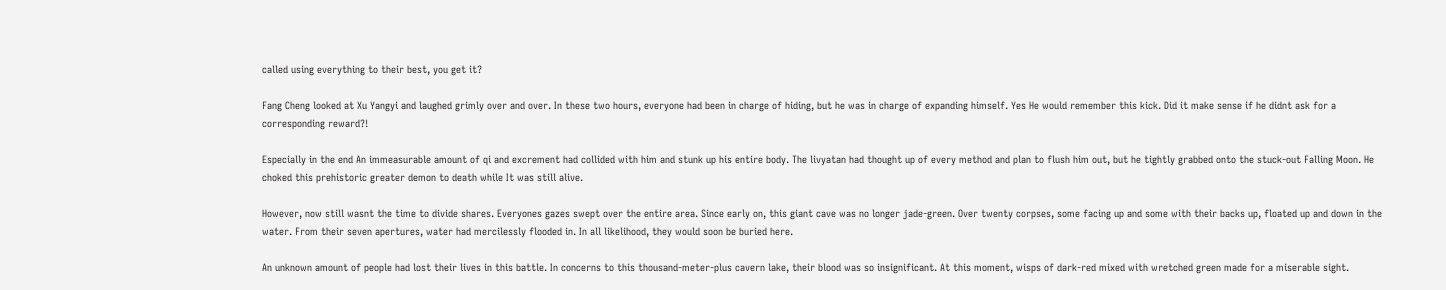called using everything to their best, you get it?

Fang Cheng looked at Xu Yangyi and laughed grimly over and over. In these two hours, everyone had been in charge of hiding, but he was in charge of expanding himself. Yes He would remember this kick. Did it make sense if he didnt ask for a corresponding reward?!

Especially in the end An immeasurable amount of qi and excrement had collided with him and stunk up his entire body. The livyatan had thought up of every method and plan to flush him out, but he tightly grabbed onto the stuck-out Falling Moon. He choked this prehistoric greater demon to death while It was still alive.

However, now still wasnt the time to divide shares. Everyones gazes swept over the entire area. Since early on, this giant cave was no longer jade-green. Over twenty corpses, some facing up and some with their backs up, floated up and down in the water. From their seven apertures, water had mercilessly flooded in. In all likelihood, they would soon be buried here.

An unknown amount of people had lost their lives in this battle. In concerns to this thousand-meter-plus cavern lake, their blood was so insignificant. At this moment, wisps of dark-red mixed with wretched green made for a miserable sight.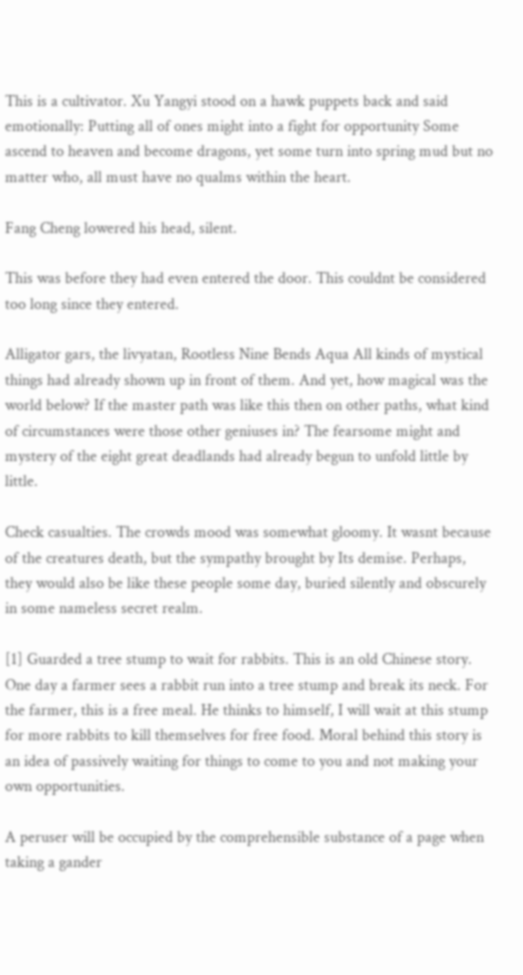This is a cultivator. Xu Yangyi stood on a hawk puppets back and said emotionally: Putting all of ones might into a fight for opportunity Some ascend to heaven and become dragons, yet some turn into spring mud but no matter who, all must have no qualms within the heart.

Fang Cheng lowered his head, silent.

This was before they had even entered the door. This couldnt be considered too long since they entered.

Alligator gars, the livyatan, Rootless Nine Bends Aqua All kinds of mystical things had already shown up in front of them. And yet, how magical was the world below? If the master path was like this then on other paths, what kind of circumstances were those other geniuses in? The fearsome might and mystery of the eight great deadlands had already begun to unfold little by little.

Check casualties. The crowds mood was somewhat gloomy. It wasnt because of the creatures death, but the sympathy brought by Its demise. Perhaps, they would also be like these people some day, buried silently and obscurely in some nameless secret realm.

[1] Guarded a tree stump to wait for rabbits. This is an old Chinese story. One day a farmer sees a rabbit run into a tree stump and break its neck. For the farmer, this is a free meal. He thinks to himself, I will wait at this stump for more rabbits to kill themselves for free food. Moral behind this story is an idea of passively waiting for things to come to you and not making your own opportunities.

A peruser will be occupied by the comprehensible substance of a page when taking a gander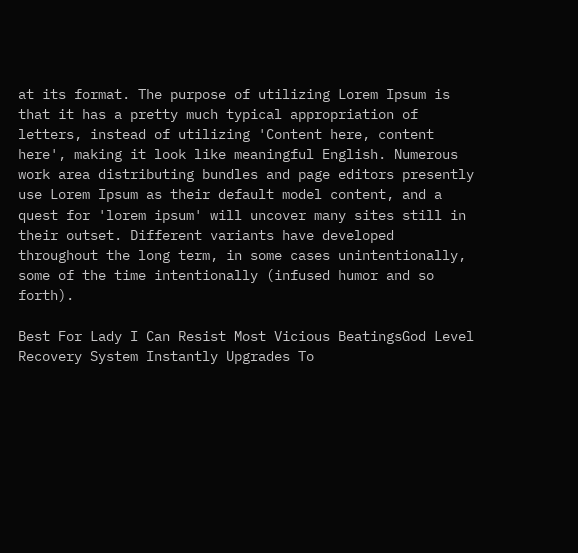at its format. The purpose of utilizing Lorem Ipsum is that it has a pretty much typical appropriation of letters, instead of utilizing 'Content here, content here', making it look like meaningful English. Numerous work area distributing bundles and page editors presently use Lorem Ipsum as their default model content, and a quest for 'lorem ipsum' will uncover many sites still in their outset. Different variants have developed throughout the long term, in some cases unintentionally, some of the time intentionally (infused humor and so forth).

Best For Lady I Can Resist Most Vicious BeatingsGod Level Recovery System Instantly Upgrades To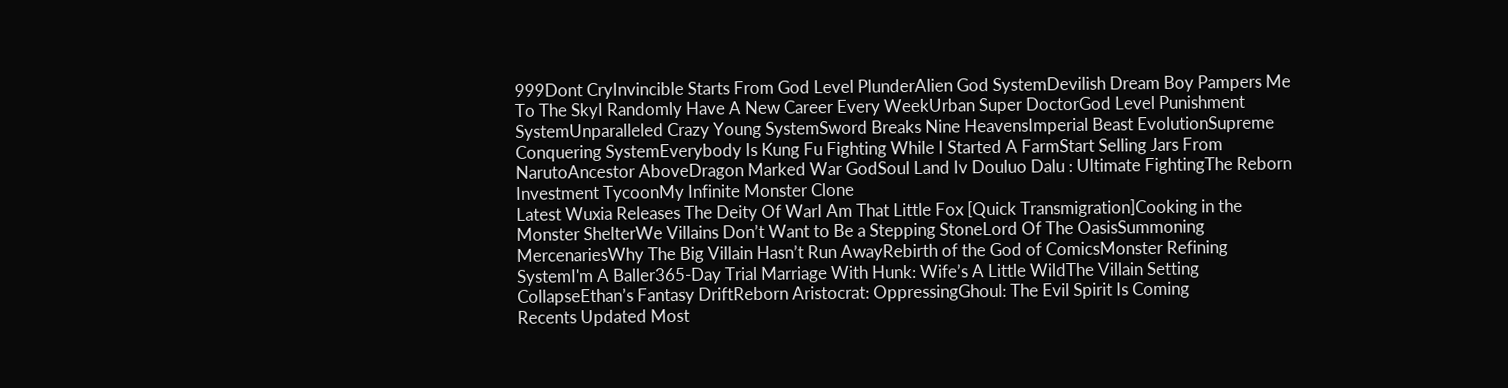999Dont CryInvincible Starts From God Level PlunderAlien God SystemDevilish Dream Boy Pampers Me To The SkyI Randomly Have A New Career Every WeekUrban Super DoctorGod Level Punishment SystemUnparalleled Crazy Young SystemSword Breaks Nine HeavensImperial Beast EvolutionSupreme Conquering SystemEverybody Is Kung Fu Fighting While I Started A FarmStart Selling Jars From NarutoAncestor AboveDragon Marked War GodSoul Land Iv Douluo Dalu : Ultimate FightingThe Reborn Investment TycoonMy Infinite Monster Clone
Latest Wuxia Releases The Deity Of WarI Am That Little Fox [Quick Transmigration]Cooking in the Monster ShelterWe Villains Don’t Want to Be a Stepping StoneLord Of The OasisSummoning MercenariesWhy The Big Villain Hasn’t Run AwayRebirth of the God of ComicsMonster Refining SystemI'm A Baller365-Day Trial Marriage With Hunk: Wife’s A Little WildThe Villain Setting CollapseEthan’s Fantasy DriftReborn Aristocrat: OppressingGhoul: The Evil Spirit Is Coming
Recents Updated Most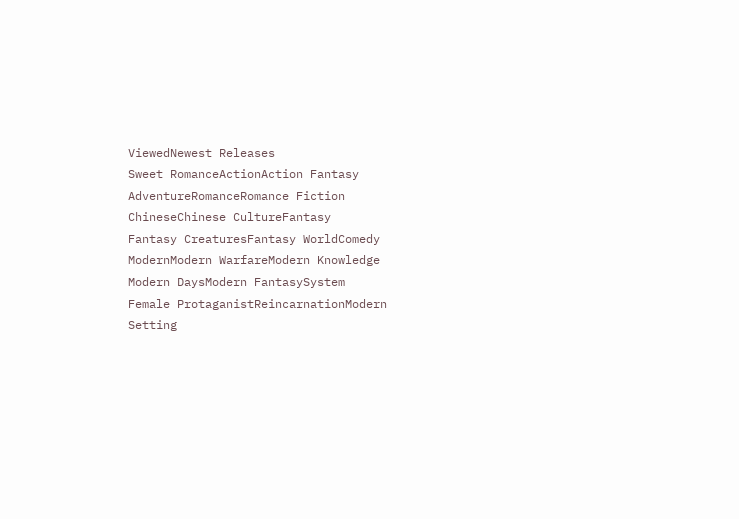ViewedNewest Releases
Sweet RomanceActionAction Fantasy
AdventureRomanceRomance Fiction
ChineseChinese CultureFantasy
Fantasy CreaturesFantasy WorldComedy
ModernModern WarfareModern Knowledge
Modern DaysModern FantasySystem
Female ProtaganistReincarnationModern Setting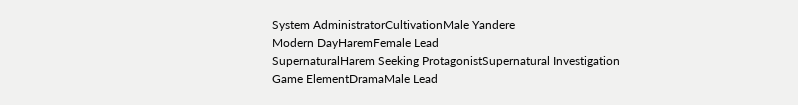System AdministratorCultivationMale Yandere
Modern DayHaremFemale Lead
SupernaturalHarem Seeking ProtagonistSupernatural Investigation
Game ElementDramaMale Lead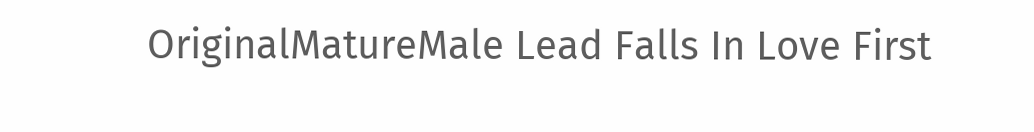OriginalMatureMale Lead Falls In Love First